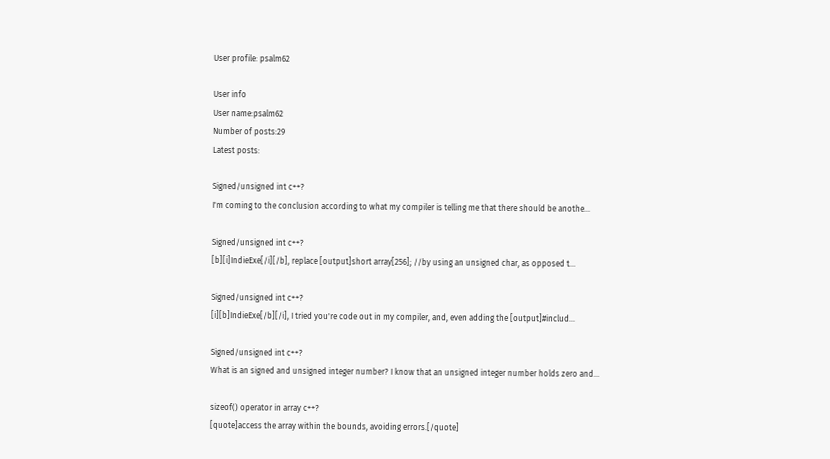User profile: psalm62

User info
User name:psalm62
Number of posts:29
Latest posts:

Signed/unsigned int c++?
I'm coming to the conclusion according to what my compiler is telling me that there should be anothe...

Signed/unsigned int c++?
[b][i]IndieExe[/i][/b], replace [output]short array[256]; //by using an unsigned char, as opposed t...

Signed/unsigned int c++?
[i][b]IndieExe[/b][/i], I tried you're code out in my compiler, and, even adding the [output]#includ...

Signed/unsigned int c++?
What is an signed and unsigned integer number? I know that an unsigned integer number holds zero and...

sizeof() operator in array c++?
[quote]access the array within the bounds, avoiding errors.[/quote]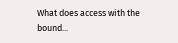What does access with the bound...